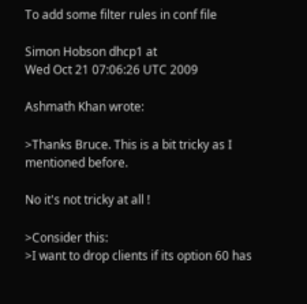To add some filter rules in conf file

Simon Hobson dhcp1 at
Wed Oct 21 07:06:26 UTC 2009

Ashmath Khan wrote:

>Thanks Bruce. This is a bit tricky as I mentioned before.

No it's not tricky at all !

>Consider this:
>I want to drop clients if its option 60 has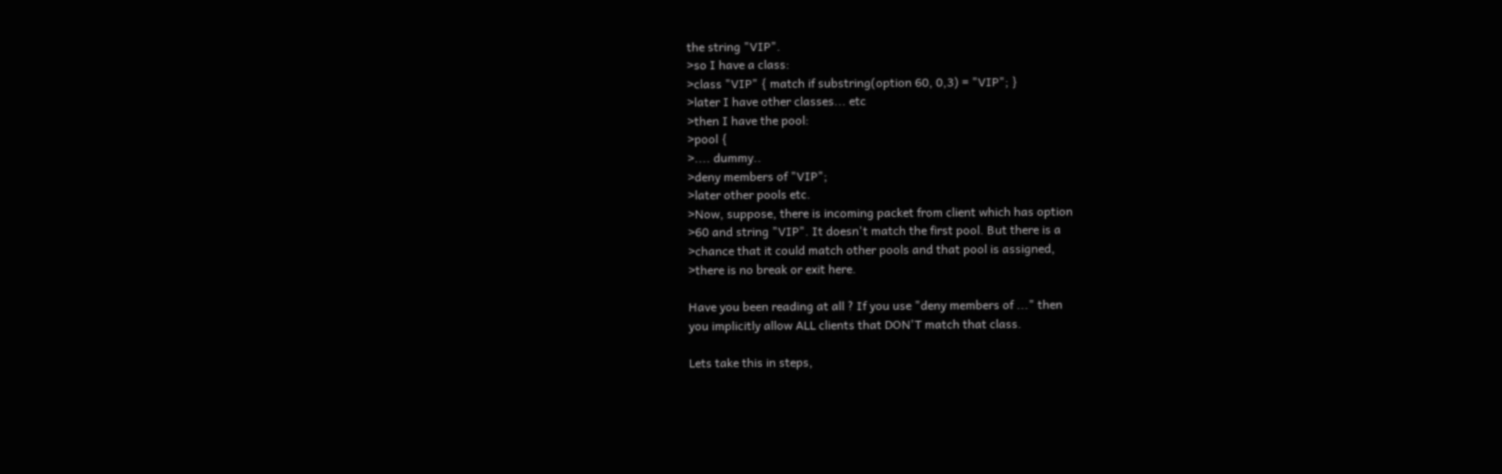the string "VIP".
>so I have a class:
>class "VIP" { match if substring(option 60, 0,3) = "VIP"; }
>later I have other classes... etc
>then I have the pool:
>pool {
>.... dummy..
>deny members of "VIP";
>later other pools etc.
>Now, suppose, there is incoming packet from client which has option
>60 and string "VIP". It doesn't match the first pool. But there is a
>chance that it could match other pools and that pool is assigned,
>there is no break or exit here.

Have you been reading at all ? If you use "deny members of ..." then
you implicitly allow ALL clients that DON'T match that class.

Lets take this in steps,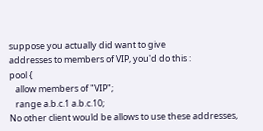suppose you actually did want to give
addresses to members of VIP, you'd do this :
pool {
   allow members of "VIP";
   range a.b.c.1 a.b.c.10;
No other client would be allows to use these addresses,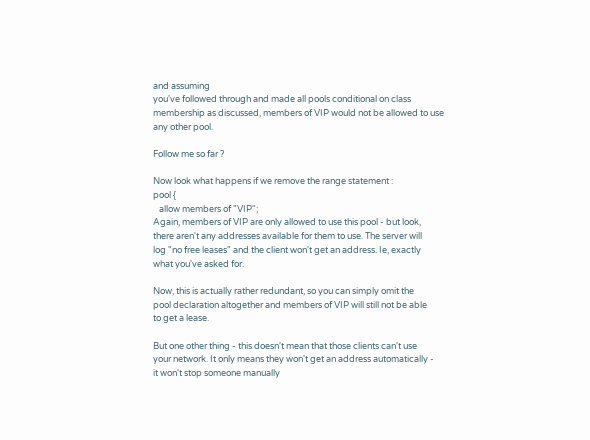and assuming
you've followed through and made all pools conditional on class
membership as discussed, members of VIP would not be allowed to use
any other pool.

Follow me so far ?

Now look what happens if we remove the range statement :
pool {
   allow members of "VIP";
Again, members of VIP are only allowed to use this pool - but look,
there aren't any addresses available for them to use. The server will
log "no free leases" and the client won't get an address. Ie, exactly
what you've asked for.

Now, this is actually rather redundant, so you can simply omit the
pool declaration altogether and members of VIP will still not be able
to get a lease.

But one other thing - this doesn't mean that those clients can't use
your network. It only means they won't get an address automatically -
it won't stop someone manually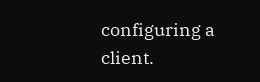configuring a client.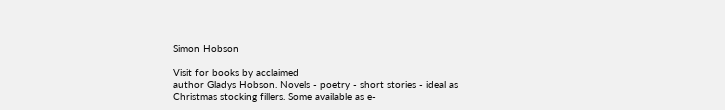Simon Hobson

Visit for books by acclaimed
author Gladys Hobson. Novels - poetry - short stories - ideal as
Christmas stocking fillers. Some available as e-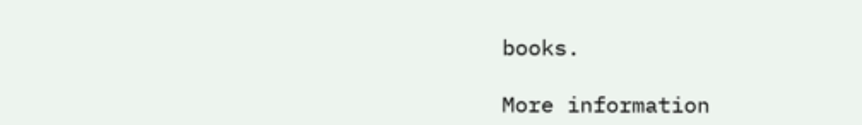books.

More information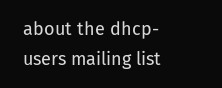about the dhcp-users mailing list